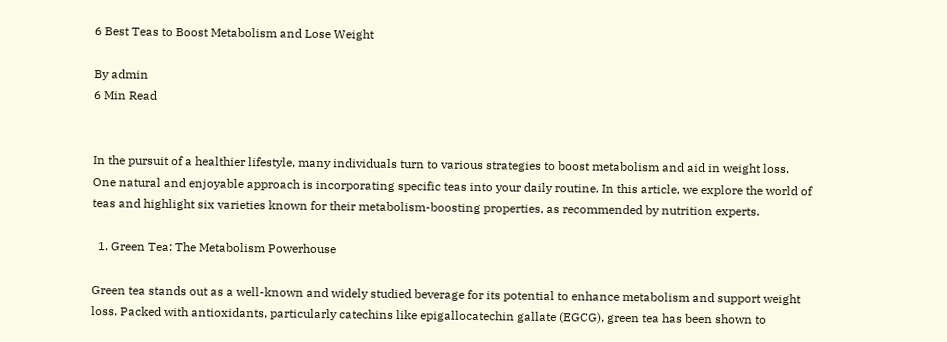6 Best Teas to Boost Metabolism and Lose Weight

By admin
6 Min Read


In the pursuit of a healthier lifestyle, many individuals turn to various strategies to boost metabolism and aid in weight loss. One natural and enjoyable approach is incorporating specific teas into your daily routine. In this article, we explore the world of teas and highlight six varieties known for their metabolism-boosting properties, as recommended by nutrition experts.

  1. Green Tea: The Metabolism Powerhouse

Green tea stands out as a well-known and widely studied beverage for its potential to enhance metabolism and support weight loss. Packed with antioxidants, particularly catechins like epigallocatechin gallate (EGCG), green tea has been shown to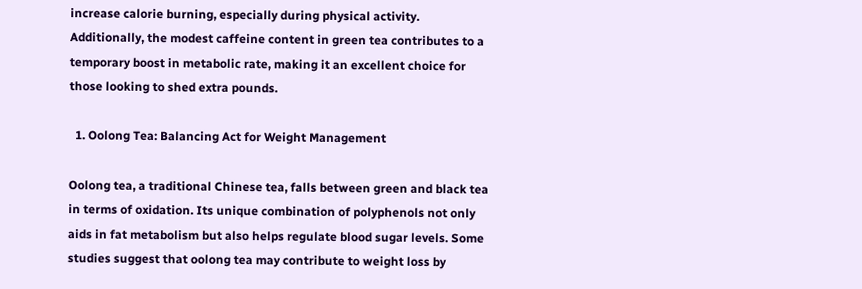increase calorie burning, especially during physical activity. Additionally, the modest caffeine content in green tea contributes to a temporary boost in metabolic rate, making it an excellent choice for those looking to shed extra pounds.

  1. Oolong Tea: Balancing Act for Weight Management

Oolong tea, a traditional Chinese tea, falls between green and black tea in terms of oxidation. Its unique combination of polyphenols not only aids in fat metabolism but also helps regulate blood sugar levels. Some studies suggest that oolong tea may contribute to weight loss by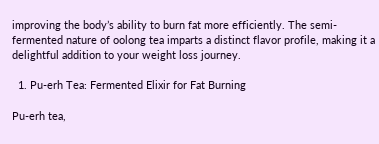improving the body’s ability to burn fat more efficiently. The semi-fermented nature of oolong tea imparts a distinct flavor profile, making it a delightful addition to your weight loss journey.

  1. Pu-erh Tea: Fermented Elixir for Fat Burning

Pu-erh tea,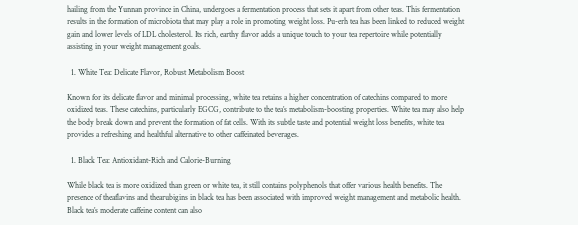hailing from the Yunnan province in China, undergoes a fermentation process that sets it apart from other teas. This fermentation results in the formation of microbiota that may play a role in promoting weight loss. Pu-erh tea has been linked to reduced weight gain and lower levels of LDL cholesterol. Its rich, earthy flavor adds a unique touch to your tea repertoire while potentially assisting in your weight management goals.

  1. White Tea: Delicate Flavor, Robust Metabolism Boost

Known for its delicate flavor and minimal processing, white tea retains a higher concentration of catechins compared to more oxidized teas. These catechins, particularly EGCG, contribute to the tea’s metabolism-boosting properties. White tea may also help the body break down and prevent the formation of fat cells. With its subtle taste and potential weight loss benefits, white tea provides a refreshing and healthful alternative to other caffeinated beverages.

  1. Black Tea: Antioxidant-Rich and Calorie-Burning

While black tea is more oxidized than green or white tea, it still contains polyphenols that offer various health benefits. The presence of theaflavins and thearubigins in black tea has been associated with improved weight management and metabolic health. Black tea’s moderate caffeine content can also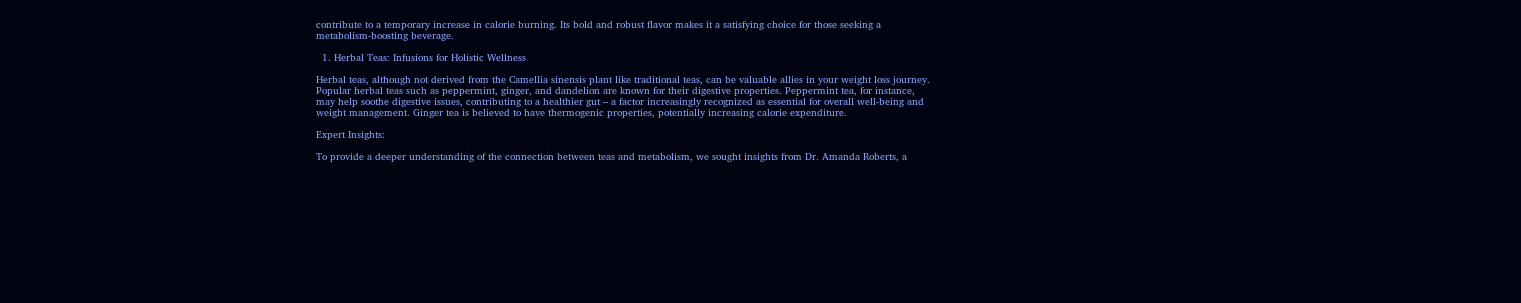contribute to a temporary increase in calorie burning. Its bold and robust flavor makes it a satisfying choice for those seeking a metabolism-boosting beverage.

  1. Herbal Teas: Infusions for Holistic Wellness

Herbal teas, although not derived from the Camellia sinensis plant like traditional teas, can be valuable allies in your weight loss journey. Popular herbal teas such as peppermint, ginger, and dandelion are known for their digestive properties. Peppermint tea, for instance, may help soothe digestive issues, contributing to a healthier gut – a factor increasingly recognized as essential for overall well-being and weight management. Ginger tea is believed to have thermogenic properties, potentially increasing calorie expenditure.

Expert Insights:

To provide a deeper understanding of the connection between teas and metabolism, we sought insights from Dr. Amanda Roberts, a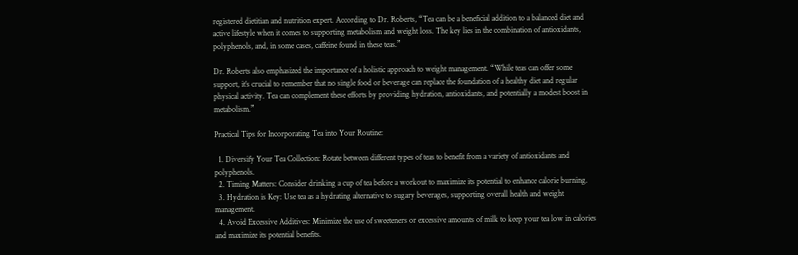registered dietitian and nutrition expert. According to Dr. Roberts, “Tea can be a beneficial addition to a balanced diet and active lifestyle when it comes to supporting metabolism and weight loss. The key lies in the combination of antioxidants, polyphenols, and, in some cases, caffeine found in these teas.”

Dr. Roberts also emphasized the importance of a holistic approach to weight management. “While teas can offer some support, it’s crucial to remember that no single food or beverage can replace the foundation of a healthy diet and regular physical activity. Tea can complement these efforts by providing hydration, antioxidants, and potentially a modest boost in metabolism.”

Practical Tips for Incorporating Tea into Your Routine:

  1. Diversify Your Tea Collection: Rotate between different types of teas to benefit from a variety of antioxidants and polyphenols.
  2. Timing Matters: Consider drinking a cup of tea before a workout to maximize its potential to enhance calorie burning.
  3. Hydration is Key: Use tea as a hydrating alternative to sugary beverages, supporting overall health and weight management.
  4. Avoid Excessive Additives: Minimize the use of sweeteners or excessive amounts of milk to keep your tea low in calories and maximize its potential benefits.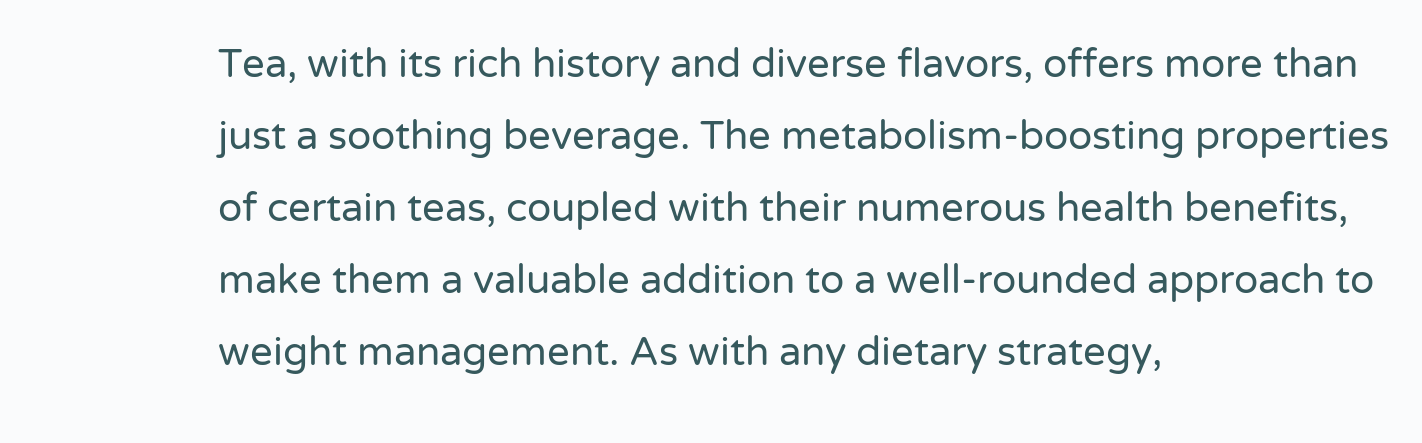Tea, with its rich history and diverse flavors, offers more than just a soothing beverage. The metabolism-boosting properties of certain teas, coupled with their numerous health benefits, make them a valuable addition to a well-rounded approach to weight management. As with any dietary strategy,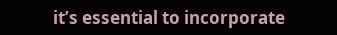it’s essential to incorporate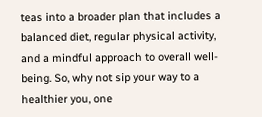teas into a broader plan that includes a balanced diet, regular physical activity, and a mindful approach to overall well-being. So, why not sip your way to a healthier you, one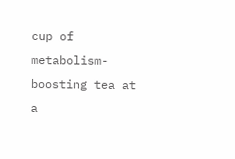cup of metabolism-boosting tea at a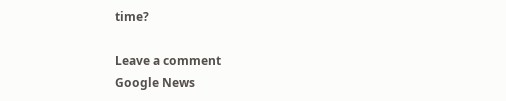time?

Leave a comment
Google News